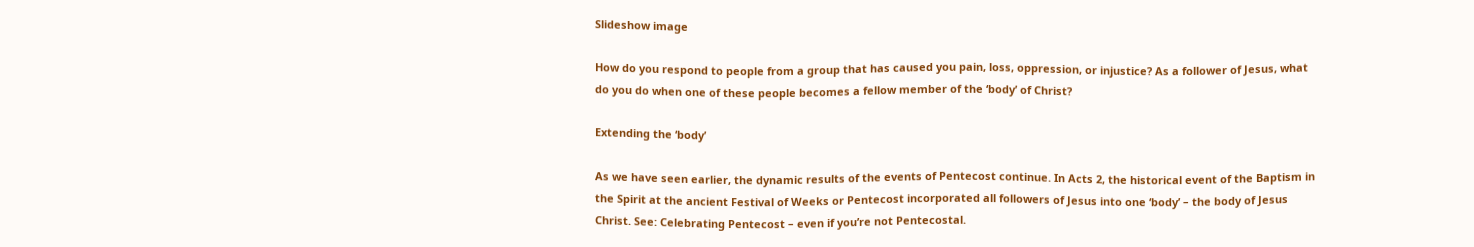Slideshow image

How do you respond to people from a group that has caused you pain, loss, oppression, or injustice? As a follower of Jesus, what do you do when one of these people becomes a fellow member of the ‘body’ of Christ?

Extending the ‘body’

As we have seen earlier, the dynamic results of the events of Pentecost continue. In Acts 2, the historical event of the Baptism in the Spirit at the ancient Festival of Weeks or Pentecost incorporated all followers of Jesus into one ‘body’ – the body of Jesus Christ. See: Celebrating Pentecost – even if you’re not Pentecostal.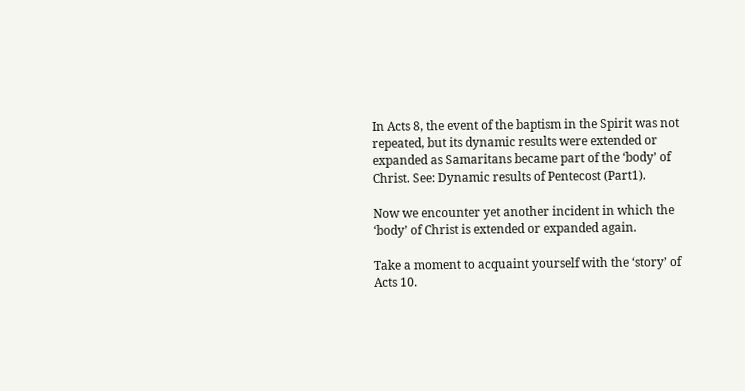In Acts 8, the event of the baptism in the Spirit was not repeated, but its dynamic results were extended or expanded as Samaritans became part of the ‘body’ of Christ. See: Dynamic results of Pentecost (Part1).

Now we encounter yet another incident in which the ‘body’ of Christ is extended or expanded again.

Take a moment to acquaint yourself with the ‘story’ of Acts 10.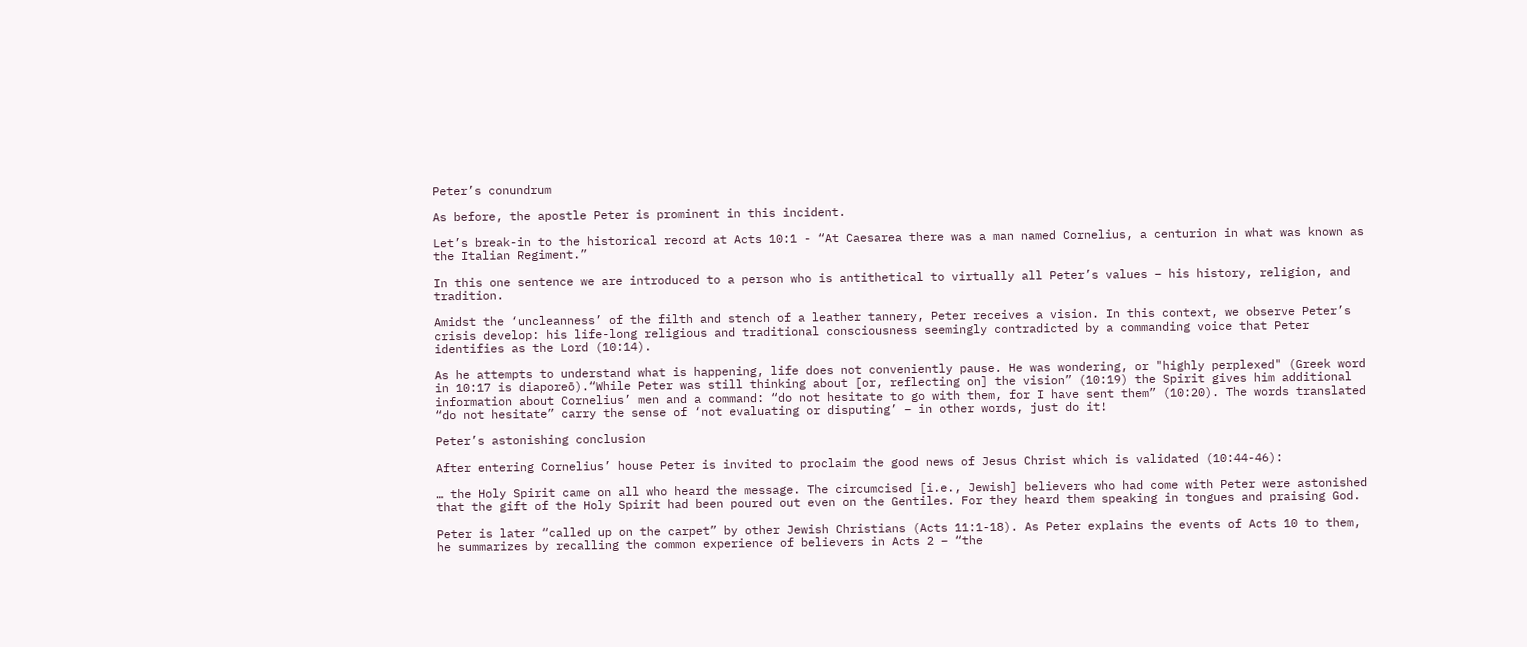Peter’s conundrum

As before, the apostle Peter is prominent in this incident.

Let’s break-in to the historical record at Acts 10:1 - “At Caesarea there was a man named Cornelius, a centurion in what was known as the Italian Regiment.”

In this one sentence we are introduced to a person who is antithetical to virtually all Peter’s values – his history, religion, and tradition.

Amidst the ‘uncleanness’ of the filth and stench of a leather tannery, Peter receives a vision. In this context, we observe Peter’s crisis develop: his life-long religious and traditional consciousness seemingly contradicted by a commanding voice that Peter identifies as the Lord (10:14).

As he attempts to understand what is happening, life does not conveniently pause. He was wondering, or "highly perplexed" (Greek word in 10:17 is diaporeō).“While Peter was still thinking about [or, reflecting on] the vision” (10:19) the Spirit gives him additional information about Cornelius’ men and a command: “do not hesitate to go with them, for I have sent them” (10:20). The words translated “do not hesitate” carry the sense of ‘not evaluating or disputing’ – in other words, just do it!

Peter’s astonishing conclusion

After entering Cornelius’ house Peter is invited to proclaim the good news of Jesus Christ which is validated (10:44-46):

… the Holy Spirit came on all who heard the message. The circumcised [i.e., Jewish] believers who had come with Peter were astonished that the gift of the Holy Spirit had been poured out even on the Gentiles. For they heard them speaking in tongues and praising God.

Peter is later “called up on the carpet” by other Jewish Christians (Acts 11:1-18). As Peter explains the events of Acts 10 to them, he summarizes by recalling the common experience of believers in Acts 2 – “the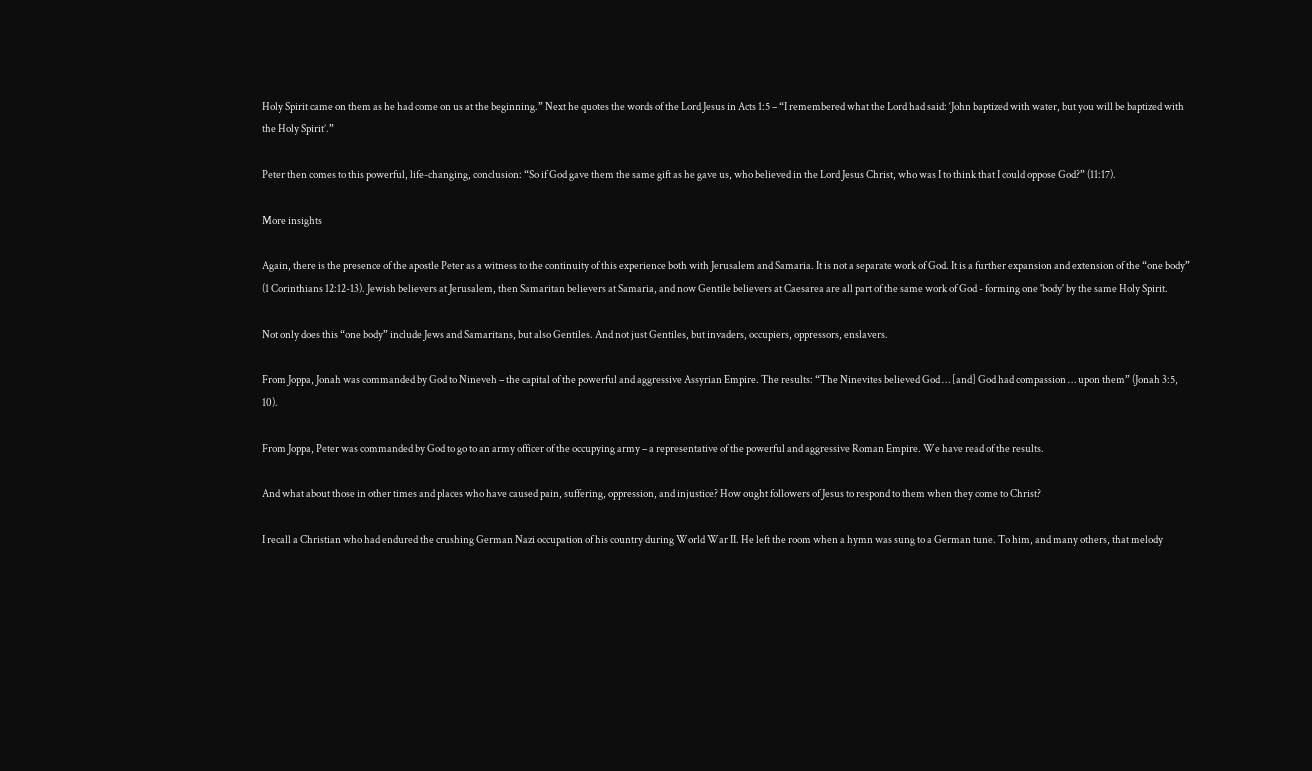Holy Spirit came on them as he had come on us at the beginning.” Next he quotes the words of the Lord Jesus in Acts 1:5 – “I remembered what the Lord had said: ‘John baptized with water, but you will be baptized with the Holy Spirit’.”

Peter then comes to this powerful, life-changing, conclusion: “So if God gave them the same gift as he gave us, who believed in the Lord Jesus Christ, who was I to think that I could oppose God?” (11:17).

More insights

Again, there is the presence of the apostle Peter as a witness to the continuity of this experience both with Jerusalem and Samaria. It is not a separate work of God. It is a further expansion and extension of the “one body” (1 Corinthians 12:12-13). Jewish believers at Jerusalem, then Samaritan believers at Samaria, and now Gentile believers at Caesarea are all part of the same work of God - forming one 'body' by the same Holy Spirit.

Not only does this “one body” include Jews and Samaritans, but also Gentiles. And not just Gentiles, but invaders, occupiers, oppressors, enslavers.

From Joppa, Jonah was commanded by God to Nineveh – the capital of the powerful and aggressive Assyrian Empire. The results: “The Ninevites believed God … [and] God had compassion … upon them” (Jonah 3:5, 10).

From Joppa, Peter was commanded by God to go to an army officer of the occupying army – a representative of the powerful and aggressive Roman Empire. We have read of the results.

And what about those in other times and places who have caused pain, suffering, oppression, and injustice? How ought followers of Jesus to respond to them when they come to Christ?

I recall a Christian who had endured the crushing German Nazi occupation of his country during World War II. He left the room when a hymn was sung to a German tune. To him, and many others, that melody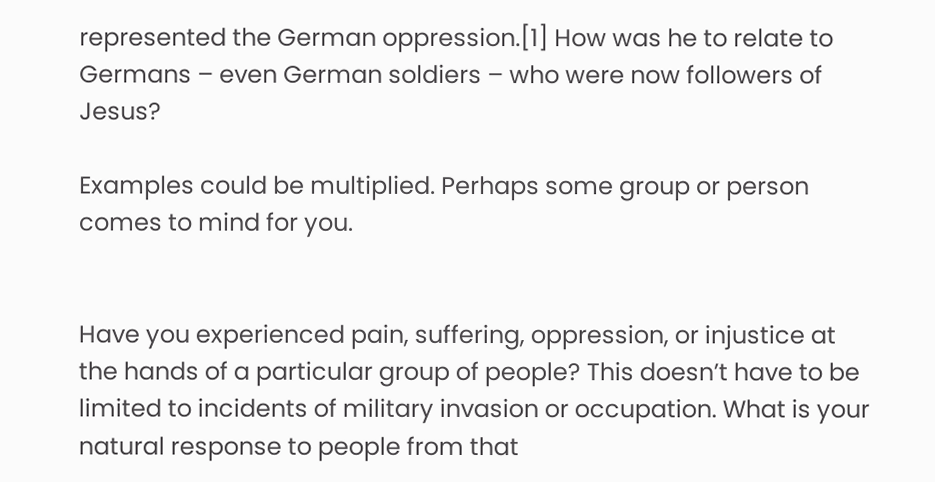represented the German oppression.[1] How was he to relate to Germans – even German soldiers – who were now followers of Jesus?

Examples could be multiplied. Perhaps some group or person comes to mind for you.


Have you experienced pain, suffering, oppression, or injustice at the hands of a particular group of people? This doesn’t have to be limited to incidents of military invasion or occupation. What is your natural response to people from that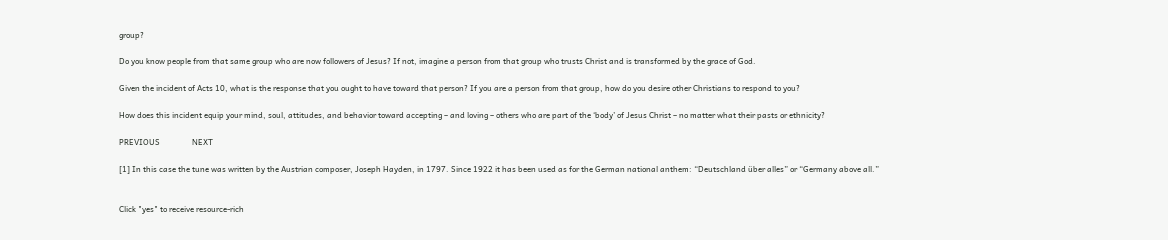group?

Do you know people from that same group who are now followers of Jesus? If not, imagine a person from that group who trusts Christ and is transformed by the grace of God.

Given the incident of Acts 10, what is the response that you ought to have toward that person? If you are a person from that group, how do you desire other Christians to respond to you?

How does this incident equip your mind, soul, attitudes, and behavior toward accepting – and loving – others who are part of the ‘body’ of Jesus Christ – no matter what their pasts or ethnicity?

PREVIOUS                NEXT

[1] In this case the tune was written by the Austrian composer, Joseph Hayden, in 1797. Since 1922 it has been used as for the German national anthem: “Deutschland über alles” or “Germany above all.”


Click "yes" to receive resource-rich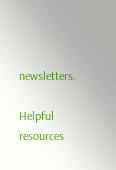newsletters.

Helpful resources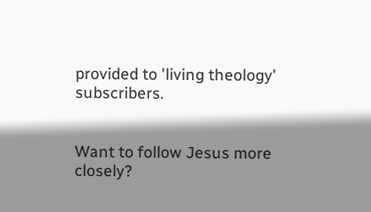provided to 'living theology' subscribers.


Want to follow Jesus more closely?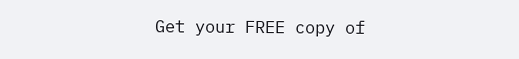Get your FREE copy of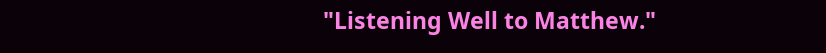"Listening Well to Matthew."